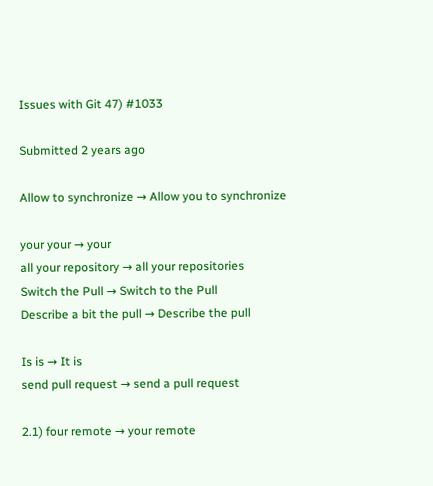Issues with Git 47) #1033

Submitted 2 years ago

Allow to synchronize → Allow you to synchronize

your your → your
all your repository → all your repositories
Switch the Pull → Switch to the Pull
Describe a bit the pull → Describe the pull

Is is → It is
send pull request → send a pull request

2.1) four remote → your remote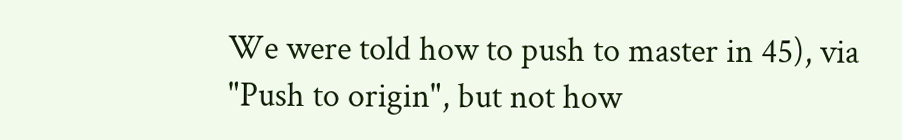We were told how to push to master in 45), via "Push to origin", but not how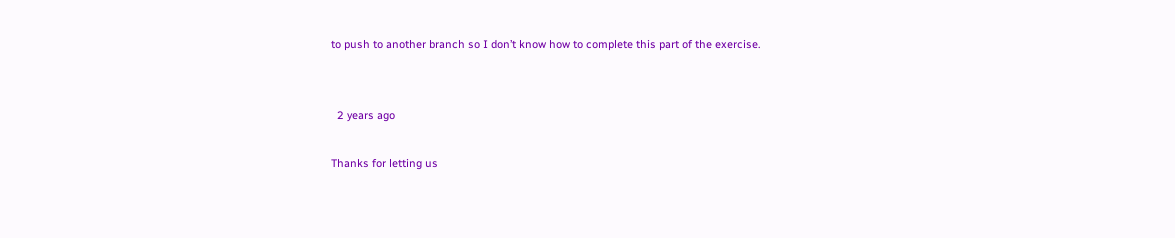to push to another branch so I don’t know how to complete this part of the exercise.


  2 years ago

Thanks for letting us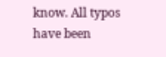know. All typos have been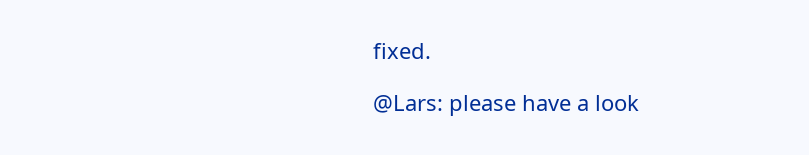fixed.

@Lars: please have a look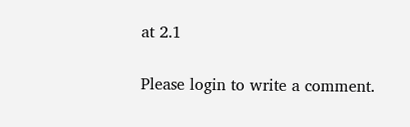at 2.1

Please login to write a comment.